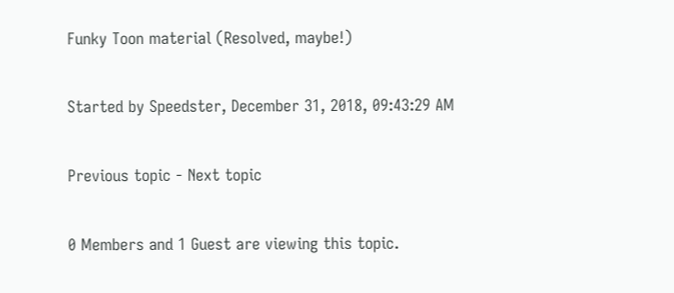Funky Toon material (Resolved, maybe!)

Started by Speedster, December 31, 2018, 09:43:29 AM

Previous topic - Next topic

0 Members and 1 Guest are viewing this topic.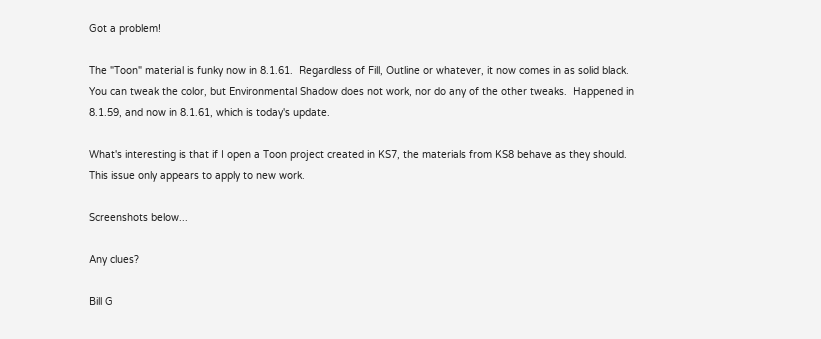Got a problem!

The "Toon" material is funky now in 8.1.61.  Regardless of Fill, Outline or whatever, it now comes in as solid black.  You can tweak the color, but Environmental Shadow does not work, nor do any of the other tweaks.  Happened in 8.1.59, and now in 8.1.61, which is today's update.

What's interesting is that if I open a Toon project created in KS7, the materials from KS8 behave as they should.  This issue only appears to apply to new work.

Screenshots below...

Any clues?

Bill G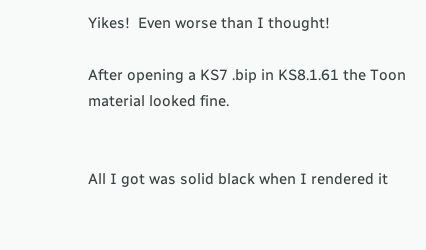Yikes!  Even worse than I thought!

After opening a KS7 .bip in KS8.1.61 the Toon material looked fine.


All I got was solid black when I rendered it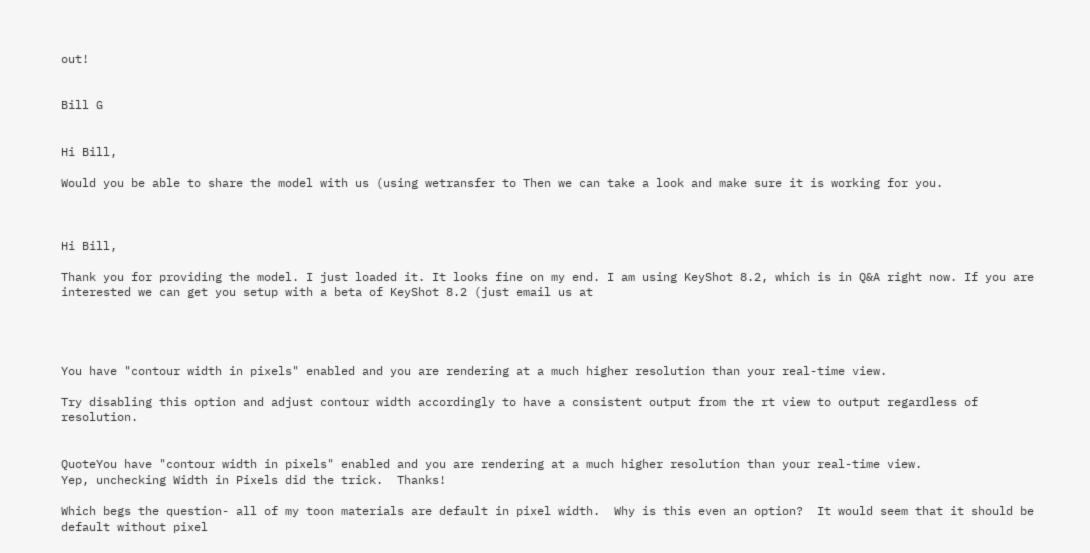out!


Bill G


Hi Bill,

Would you be able to share the model with us (using wetransfer to Then we can take a look and make sure it is working for you.



Hi Bill,

Thank you for providing the model. I just loaded it. It looks fine on my end. I am using KeyShot 8.2, which is in Q&A right now. If you are interested we can get you setup with a beta of KeyShot 8.2 (just email us at




You have "contour width in pixels" enabled and you are rendering at a much higher resolution than your real-time view.

Try disabling this option and adjust contour width accordingly to have a consistent output from the rt view to output regardless of resolution.


QuoteYou have "contour width in pixels" enabled and you are rendering at a much higher resolution than your real-time view.
Yep, unchecking Width in Pixels did the trick.  Thanks!

Which begs the question- all of my toon materials are default in pixel width.  Why is this even an option?  It would seem that it should be default without pixel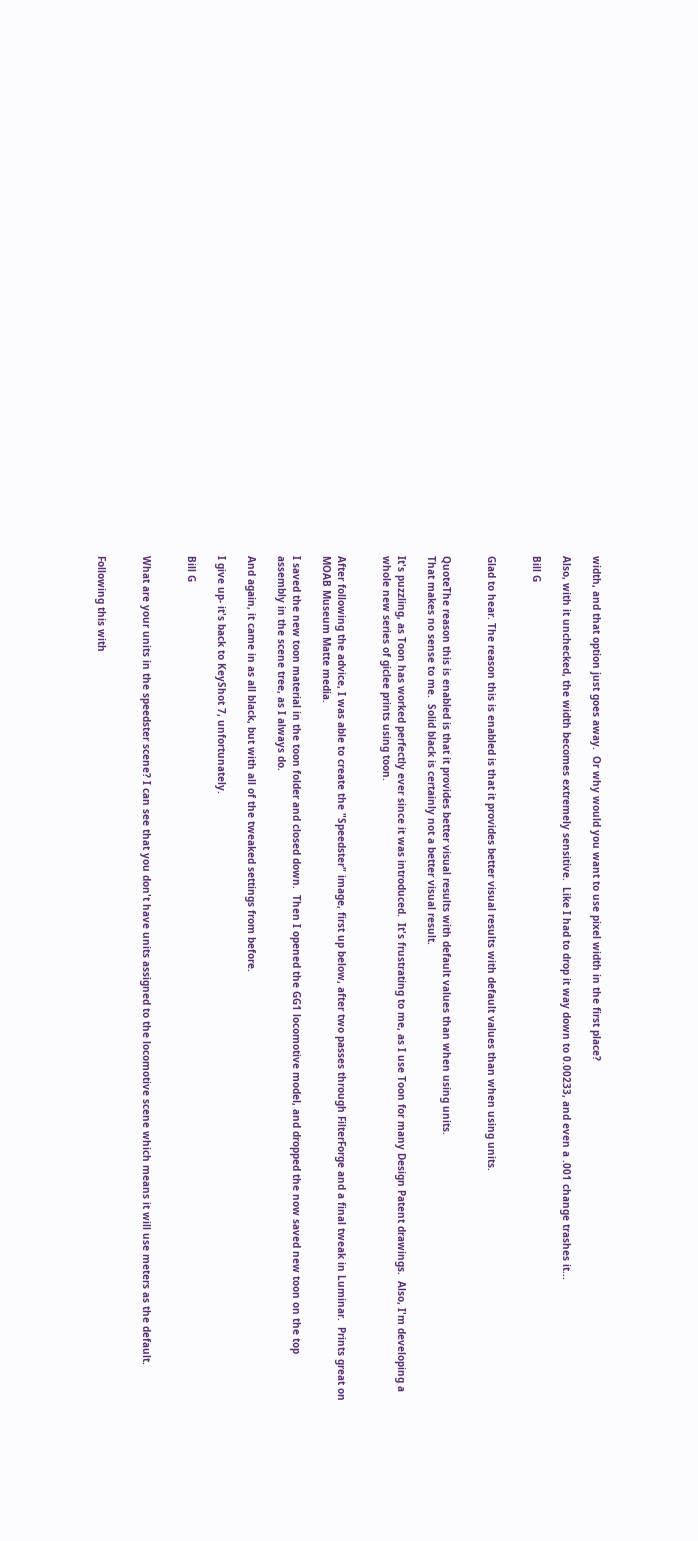width, and that option just goes away.  Or why would you want to use pixel width in the first place?

Also, with it unchecked, the width becomes extremely sensitive.  Like I had to drop it way down to 0.00233, and even a .001 change trashes it...

Bill G


Glad to hear. The reason this is enabled is that it provides better visual results with default values than when using units.


QuoteThe reason this is enabled is that it provides better visual results with default values than when using units.
That makes no sense to me.  Solid black is certainly not a better visual result.

It's puzzling, as Toon has worked perfectly ever since it was introduced.  It's frustrating to me, as I use Toon for many Design Patent drawings.  Also, I'm developing a whole new series of giclee prints using toon.


After following the advice, I was able to create the "Speedster" image, first up below, after two passes through FilterForge and a final tweak in Luminar.  Prints great on MOAB Museum Matte media.

I saved the new toon material in the toon folder and closed down.  Then I opened the GG1 locomotive model, and dropped the now saved new toon on the top assembly in the scene tree, as I always do.

And again, it came in as all black, but with all of the tweaked settings from before.

I give up- it's back to KeyShot 7, unfortunately.

Bill G


What are your units in the speedster scene? I can see that you don't have units assigned to the locomotive scene which means it will use meters as the default.


Following this with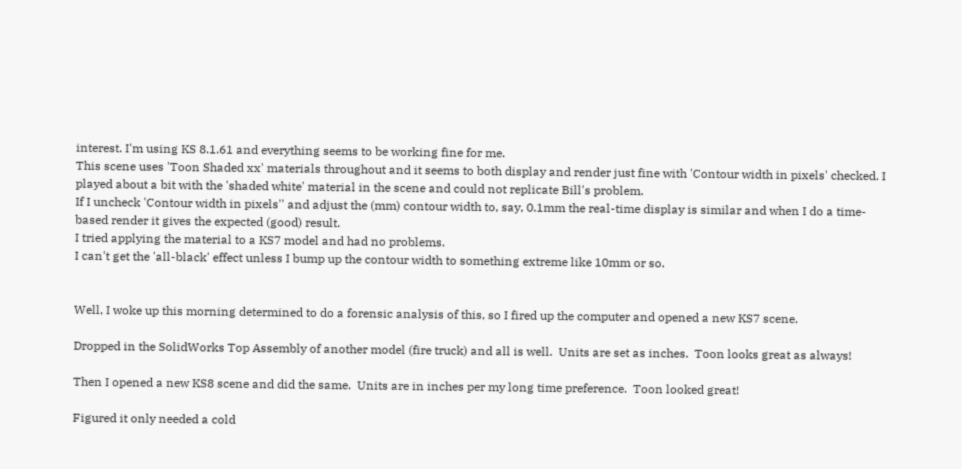interest. I'm using KS 8.1.61 and everything seems to be working fine for me.
This scene uses 'Toon Shaded xx' materials throughout and it seems to both display and render just fine with 'Contour width in pixels' checked. I played about a bit with the 'shaded white' material in the scene and could not replicate Bill's problem.
If I uncheck 'Contour width in pixels'' and adjust the (mm) contour width to, say, 0.1mm the real-time display is similar and when I do a time-based render it gives the expected (good) result.
I tried applying the material to a KS7 model and had no problems.
I can't get the 'all-black' effect unless I bump up the contour width to something extreme like 10mm or so.


Well, I woke up this morning determined to do a forensic analysis of this, so I fired up the computer and opened a new KS7 scene.

Dropped in the SolidWorks Top Assembly of another model (fire truck) and all is well.  Units are set as inches.  Toon looks great as always!

Then I opened a new KS8 scene and did the same.  Units are in inches per my long time preference.  Toon looked great!

Figured it only needed a cold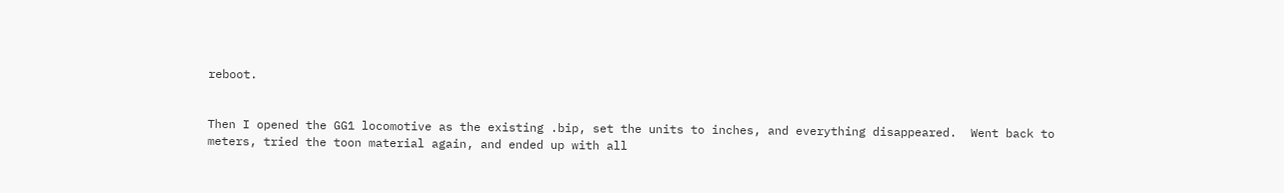reboot.


Then I opened the GG1 locomotive as the existing .bip, set the units to inches, and everything disappeared.  Went back to meters, tried the toon material again, and ended up with all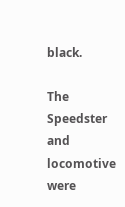black.

The Speedster and locomotive were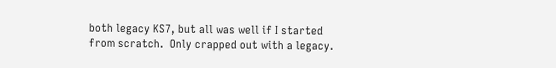both legacy KS7, but all was well if I started from scratch.  Only crapped out with a legacy.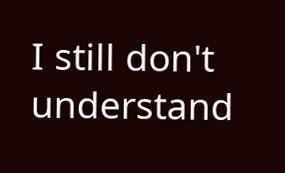I still don't understand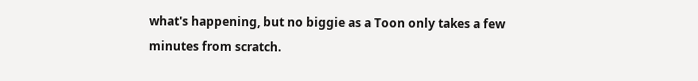what's happening, but no biggie as a Toon only takes a few minutes from scratch.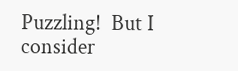Puzzling!  But I consider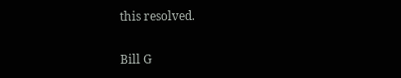this resolved.

Bill G